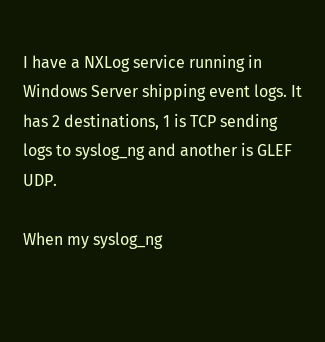I have a NXLog service running in Windows Server shipping event logs. It has 2 destinations, 1 is TCP sending logs to syslog_ng and another is GLEF UDP.

When my syslog_ng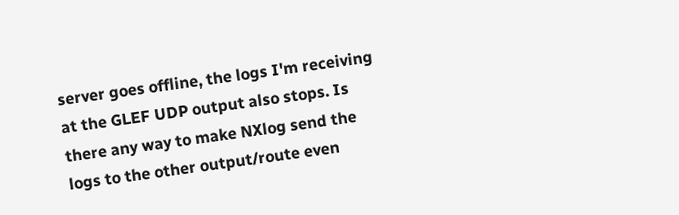server goes offline, the logs I'm receiving at the GLEF UDP output also stops. Is there any way to make NXlog send the logs to the other output/route even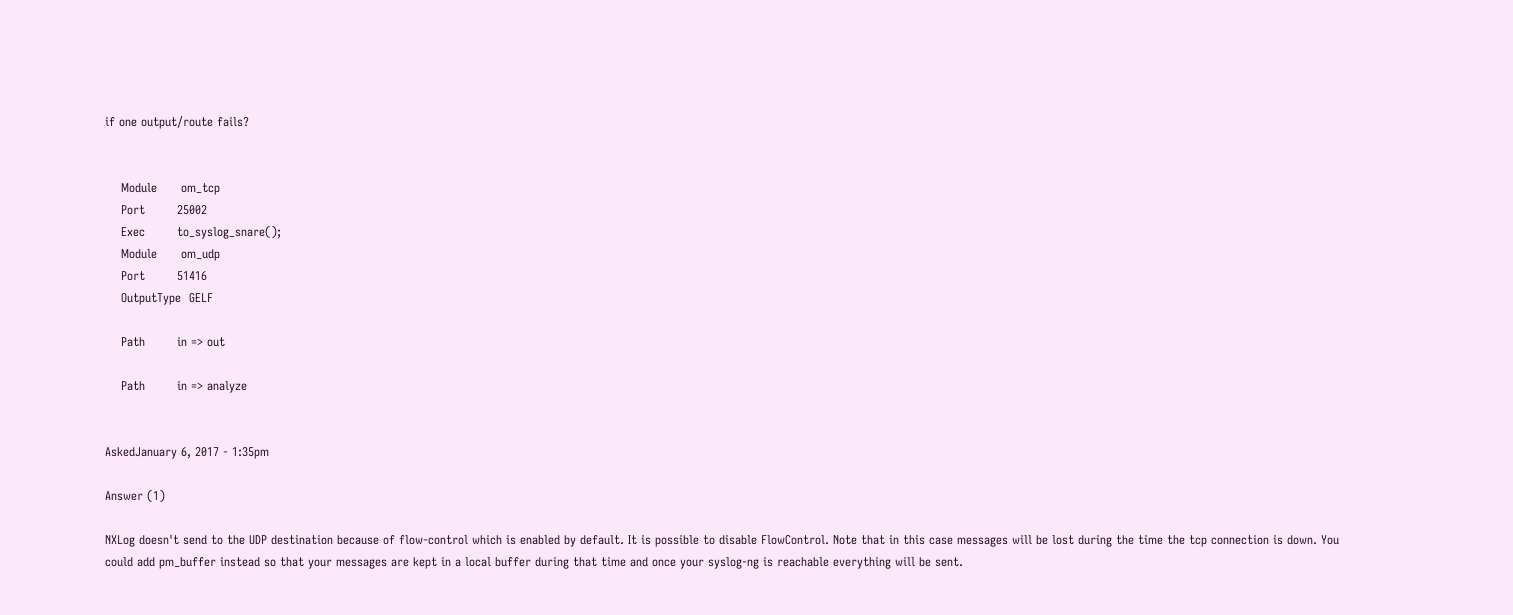if one output/route fails?


    Module      om_tcp
    Port        25002
    Exec        to_syslog_snare();
    Module      om_udp
    Port        51416
    OutputType  GELF

    Path        in => out

    Path        in => analyze


AskedJanuary 6, 2017 - 1:35pm

Answer (1)

NXLog doesn't send to the UDP destination because of flow-control which is enabled by default. It is possible to disable FlowControl. Note that in this case messages will be lost during the time the tcp connection is down. You could add pm_buffer instead so that your messages are kept in a local buffer during that time and once your syslog-ng is reachable everything will be sent.